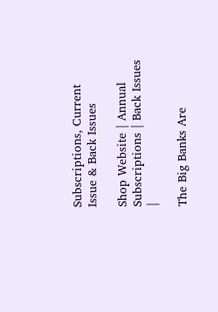Subscriptions, Current Issue & Back Issues

Shop Website | Annual Subscriptions | Back Issues |

The Big Banks Are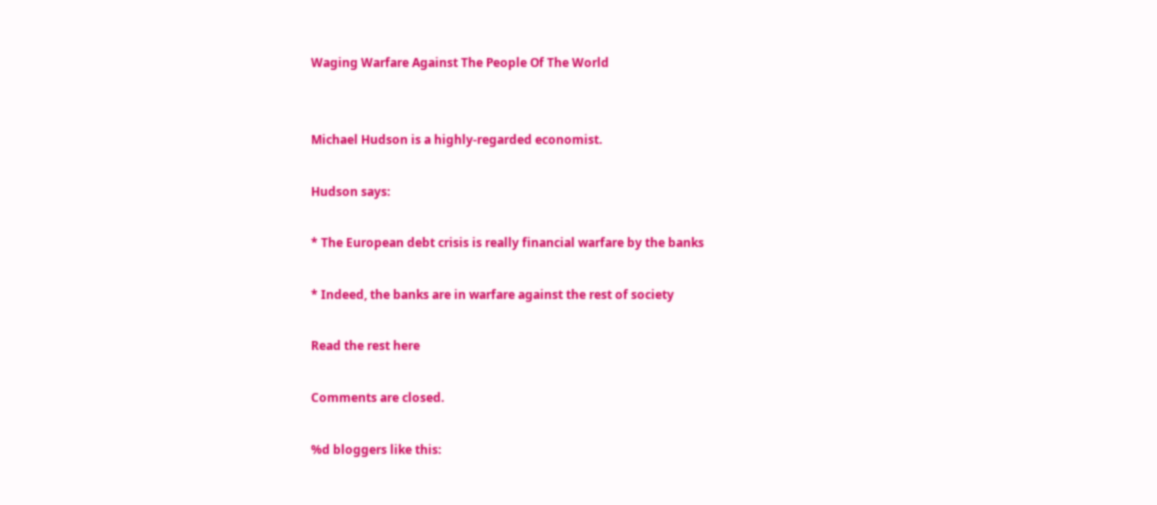Waging Warfare Against The People Of The World


Michael Hudson is a highly-regarded economist.

Hudson says:

* The European debt crisis is really financial warfare by the banks

* Indeed, the banks are in warfare against the rest of society

Read the rest here

Comments are closed.

%d bloggers like this: